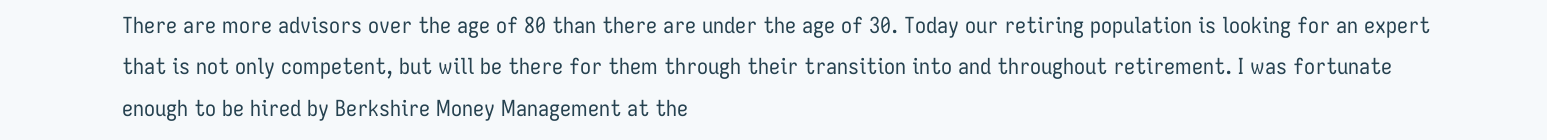There are more advisors over the age of 80 than there are under the age of 30. Today our retiring population is looking for an expert that is not only competent, but will be there for them through their transition into and throughout retirement. I was fortunate enough to be hired by Berkshire Money Management at the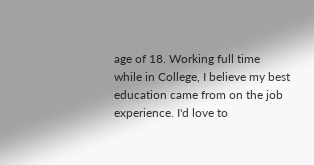age of 18. Working full time while in College, I believe my best education came from on the job experience. I'd love to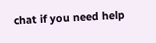chat if you need help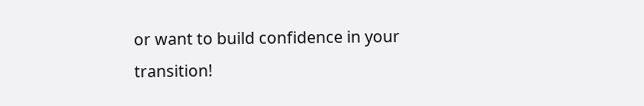or want to build confidence in your transition!